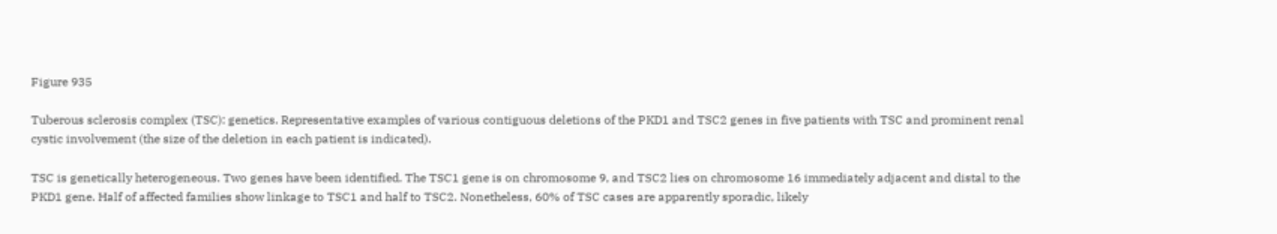Figure 935

Tuberous sclerosis complex (TSC): genetics. Representative examples of various contiguous deletions of the PKD1 and TSC2 genes in five patients with TSC and prominent renal cystic involvement (the size of the deletion in each patient is indicated).

TSC is genetically heterogeneous. Two genes have been identified. The TSC1 gene is on chromosome 9, and TSC2 lies on chromosome 16 immediately adjacent and distal to the PKD1 gene. Half of affected families show linkage to TSC1 and half to TSC2. Nonetheless, 60% of TSC cases are apparently sporadic, likely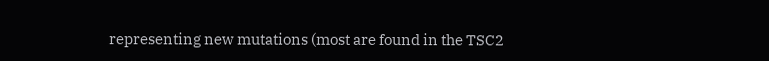representing new mutations (most are found in the TSC2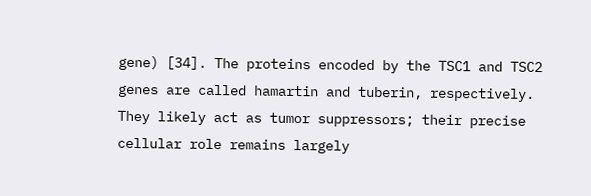gene) [34]. The proteins encoded by the TSC1 and TSC2 genes are called hamartin and tuberin, respectively. They likely act as tumor suppressors; their precise cellular role remains largely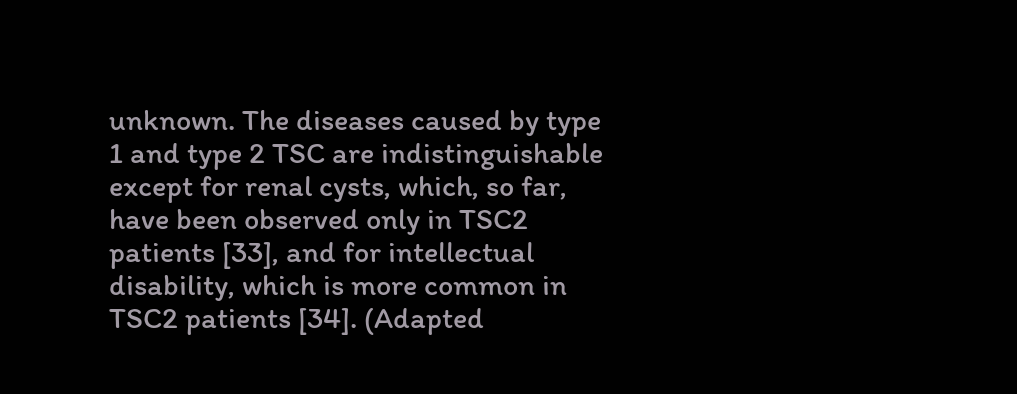unknown. The diseases caused by type 1 and type 2 TSC are indistinguishable except for renal cysts, which, so far, have been observed only in TSC2 patients [33], and for intellectual disability, which is more common in TSC2 patients [34]. (Adapted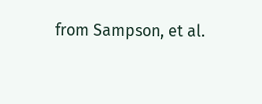from Sampson, et al.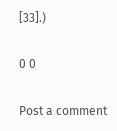[33].)

0 0

Post a comment